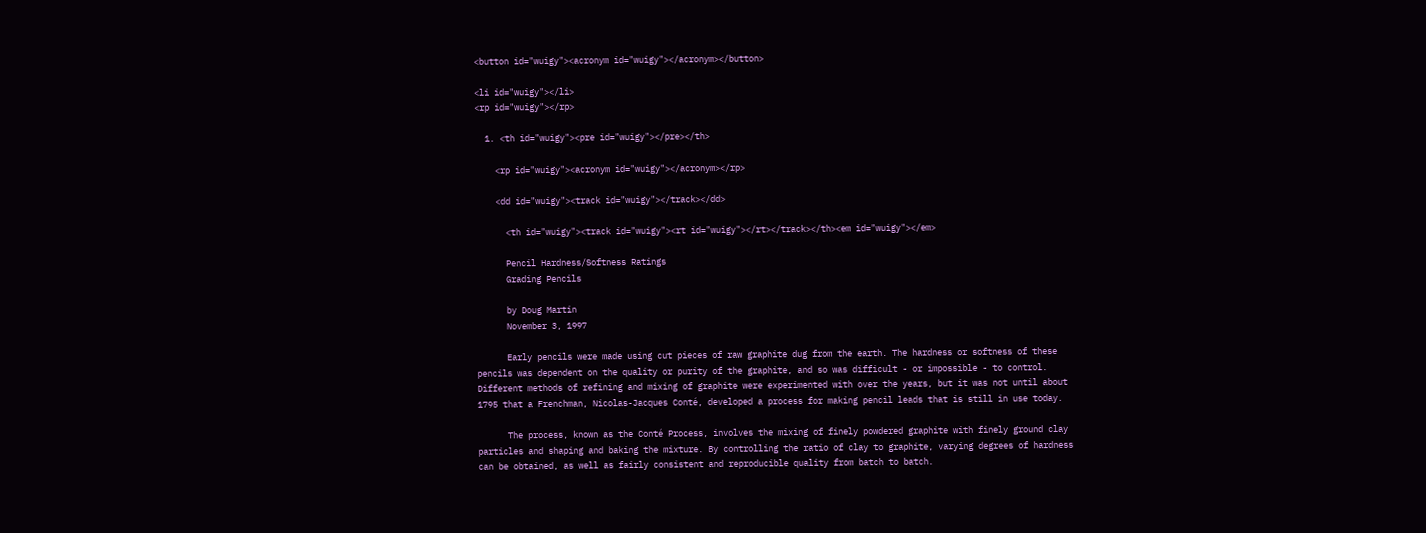<button id="wuigy"><acronym id="wuigy"></acronym></button>

<li id="wuigy"></li>
<rp id="wuigy"></rp>

  1. <th id="wuigy"><pre id="wuigy"></pre></th>

    <rp id="wuigy"><acronym id="wuigy"></acronym></rp>

    <dd id="wuigy"><track id="wuigy"></track></dd>

      <th id="wuigy"><track id="wuigy"><rt id="wuigy"></rt></track></th><em id="wuigy"></em>

      Pencil Hardness/Softness Ratings
      Grading Pencils

      by Doug Martin
      November 3, 1997

      Early pencils were made using cut pieces of raw graphite dug from the earth. The hardness or softness of these pencils was dependent on the quality or purity of the graphite, and so was difficult - or impossible - to control. Different methods of refining and mixing of graphite were experimented with over the years, but it was not until about 1795 that a Frenchman, Nicolas-Jacques Conté, developed a process for making pencil leads that is still in use today.

      The process, known as the Conté Process, involves the mixing of finely powdered graphite with finely ground clay particles and shaping and baking the mixture. By controlling the ratio of clay to graphite, varying degrees of hardness can be obtained, as well as fairly consistent and reproducible quality from batch to batch.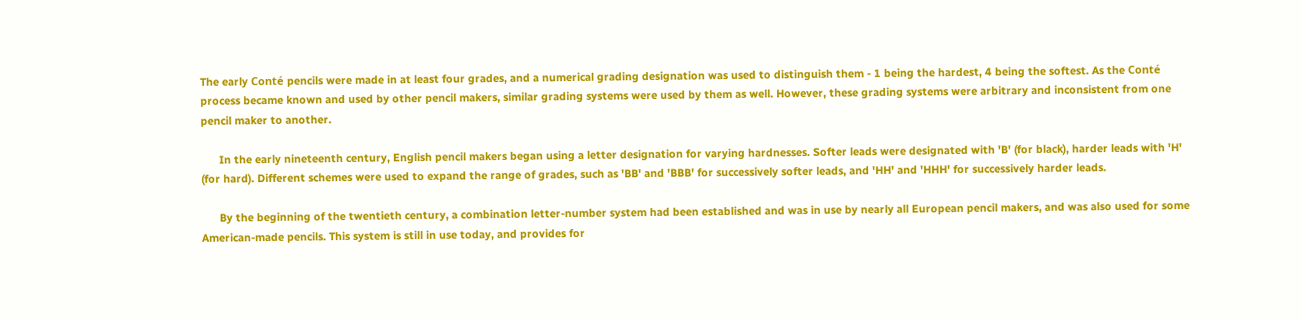The early Conté pencils were made in at least four grades, and a numerical grading designation was used to distinguish them - 1 being the hardest, 4 being the softest. As the Conté process became known and used by other pencil makers, similar grading systems were used by them as well. However, these grading systems were arbitrary and inconsistent from one pencil maker to another.

      In the early nineteenth century, English pencil makers began using a letter designation for varying hardnesses. Softer leads were designated with 'B' (for black), harder leads with 'H' (for hard). Different schemes were used to expand the range of grades, such as 'BB' and 'BBB' for successively softer leads, and 'HH' and 'HHH' for successively harder leads.

      By the beginning of the twentieth century, a combination letter-number system had been established and was in use by nearly all European pencil makers, and was also used for some American-made pencils. This system is still in use today, and provides for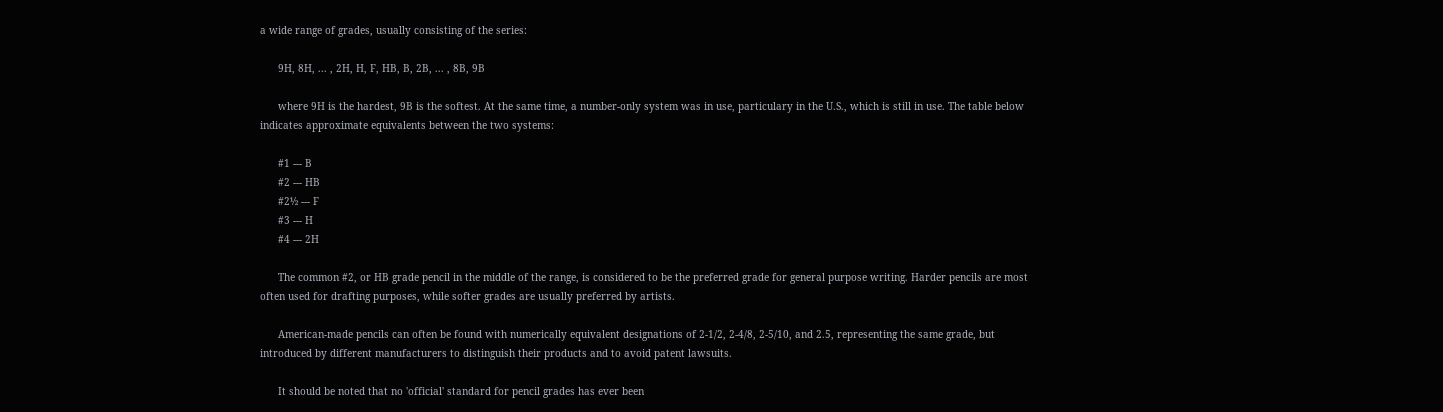a wide range of grades, usually consisting of the series:

      9H, 8H, ... , 2H, H, F, HB, B, 2B, ... , 8B, 9B

      where 9H is the hardest, 9B is the softest. At the same time, a number-only system was in use, particulary in the U.S., which is still in use. The table below indicates approximate equivalents between the two systems:

      #1 --- B
      #2 --- HB
      #2½ --- F
      #3 --- H
      #4 --- 2H

      The common #2, or HB grade pencil in the middle of the range, is considered to be the preferred grade for general purpose writing. Harder pencils are most often used for drafting purposes, while softer grades are usually preferred by artists.

      American-made pencils can often be found with numerically equivalent designations of 2-1/2, 2-4/8, 2-5/10, and 2.5, representing the same grade, but introduced by different manufacturers to distinguish their products and to avoid patent lawsuits.

      It should be noted that no 'official' standard for pencil grades has ever been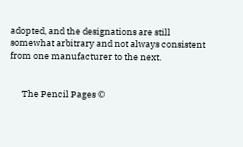adopted, and the designations are still somewhat arbitrary and not always consistent from one manufacturer to the next.


      The Pencil Pages ©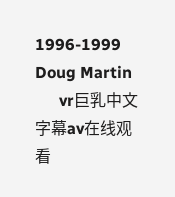1996-1999 Doug Martin
      vr巨乳中文字幕av在线观看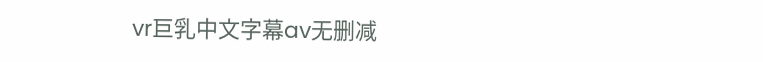vr巨乳中文字幕av无删减